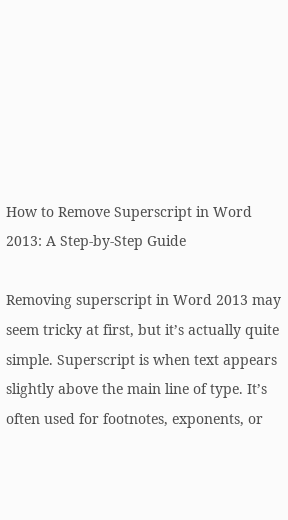How to Remove Superscript in Word 2013: A Step-by-Step Guide

Removing superscript in Word 2013 may seem tricky at first, but it’s actually quite simple. Superscript is when text appears slightly above the main line of type. It’s often used for footnotes, exponents, or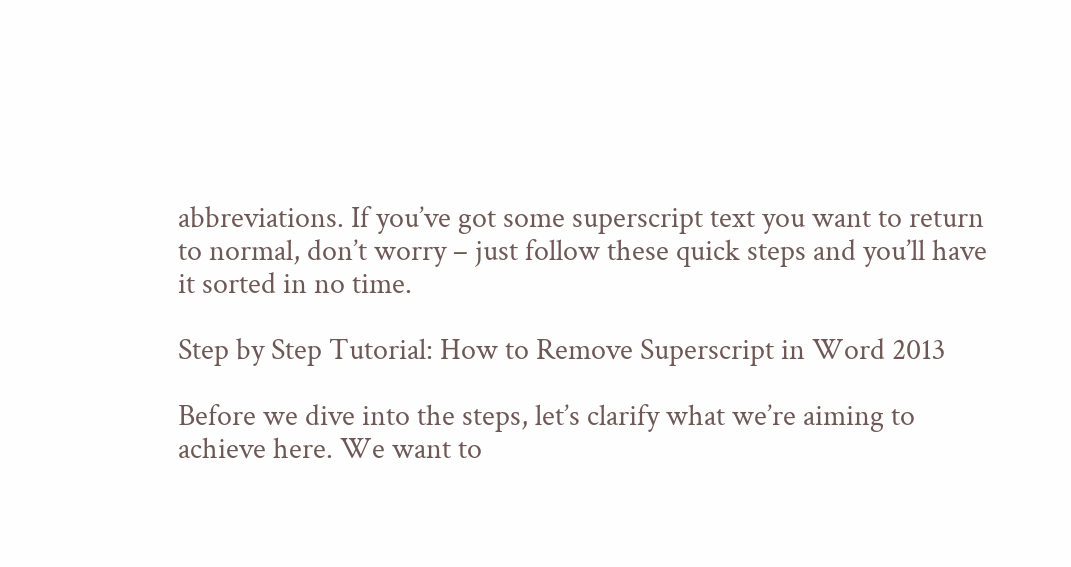abbreviations. If you’ve got some superscript text you want to return to normal, don’t worry – just follow these quick steps and you’ll have it sorted in no time.

Step by Step Tutorial: How to Remove Superscript in Word 2013

Before we dive into the steps, let’s clarify what we’re aiming to achieve here. We want to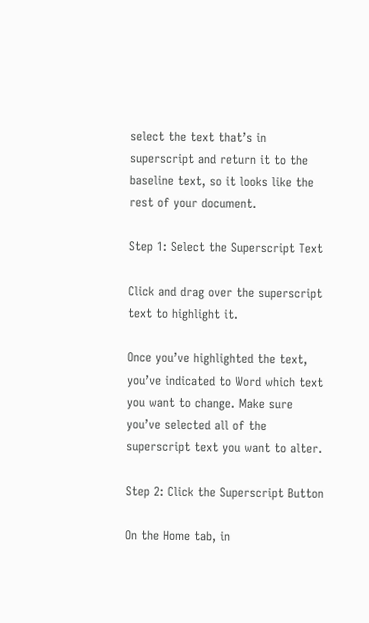select the text that’s in superscript and return it to the baseline text, so it looks like the rest of your document.

Step 1: Select the Superscript Text

Click and drag over the superscript text to highlight it.

Once you’ve highlighted the text, you’ve indicated to Word which text you want to change. Make sure you’ve selected all of the superscript text you want to alter.

Step 2: Click the Superscript Button

On the Home tab, in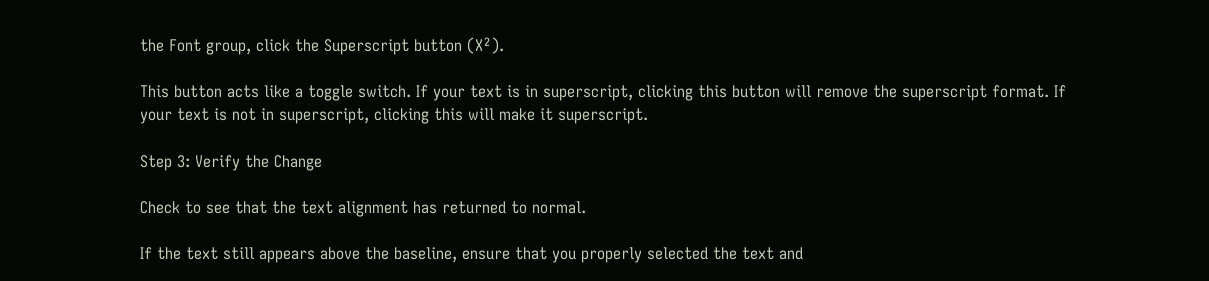the Font group, click the Superscript button (X²).

This button acts like a toggle switch. If your text is in superscript, clicking this button will remove the superscript format. If your text is not in superscript, clicking this will make it superscript.

Step 3: Verify the Change

Check to see that the text alignment has returned to normal.

If the text still appears above the baseline, ensure that you properly selected the text and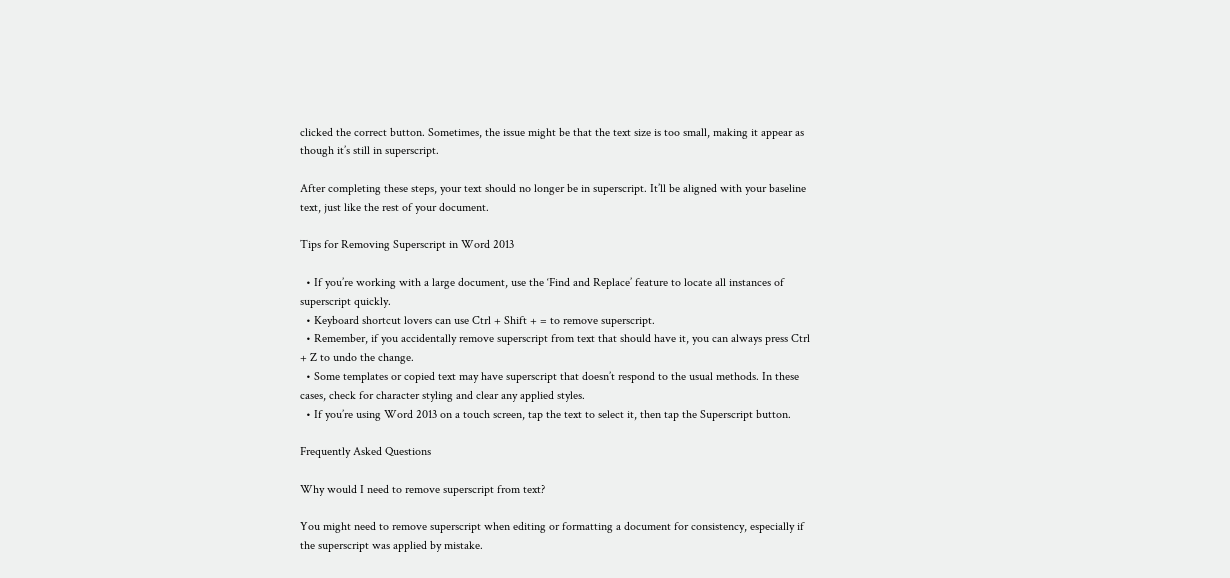clicked the correct button. Sometimes, the issue might be that the text size is too small, making it appear as though it’s still in superscript.

After completing these steps, your text should no longer be in superscript. It’ll be aligned with your baseline text, just like the rest of your document.

Tips for Removing Superscript in Word 2013

  • If you’re working with a large document, use the ‘Find and Replace’ feature to locate all instances of superscript quickly.
  • Keyboard shortcut lovers can use Ctrl + Shift + = to remove superscript.
  • Remember, if you accidentally remove superscript from text that should have it, you can always press Ctrl + Z to undo the change.
  • Some templates or copied text may have superscript that doesn’t respond to the usual methods. In these cases, check for character styling and clear any applied styles.
  • If you’re using Word 2013 on a touch screen, tap the text to select it, then tap the Superscript button.

Frequently Asked Questions

Why would I need to remove superscript from text?

You might need to remove superscript when editing or formatting a document for consistency, especially if the superscript was applied by mistake.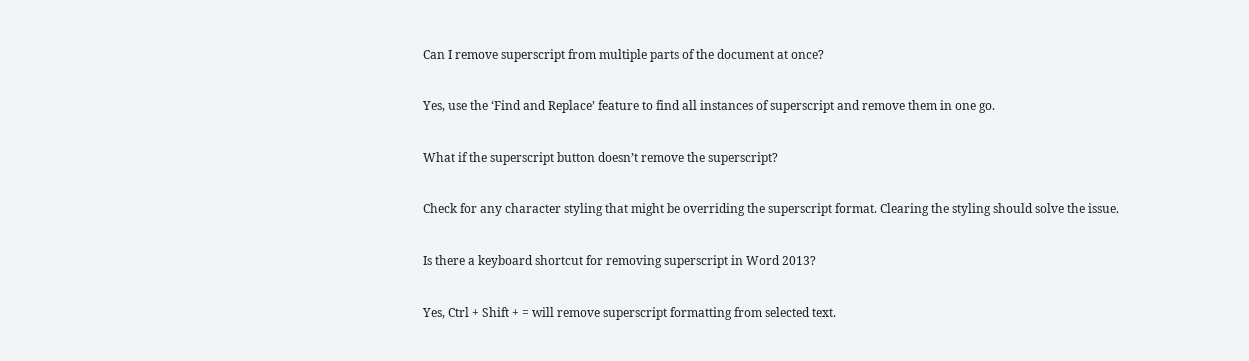Can I remove superscript from multiple parts of the document at once?

Yes, use the ‘Find and Replace’ feature to find all instances of superscript and remove them in one go.

What if the superscript button doesn’t remove the superscript?

Check for any character styling that might be overriding the superscript format. Clearing the styling should solve the issue.

Is there a keyboard shortcut for removing superscript in Word 2013?

Yes, Ctrl + Shift + = will remove superscript formatting from selected text.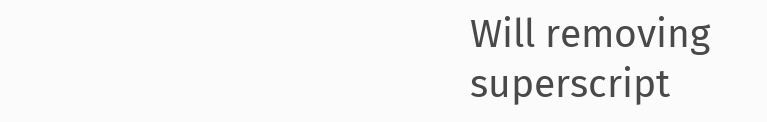Will removing superscript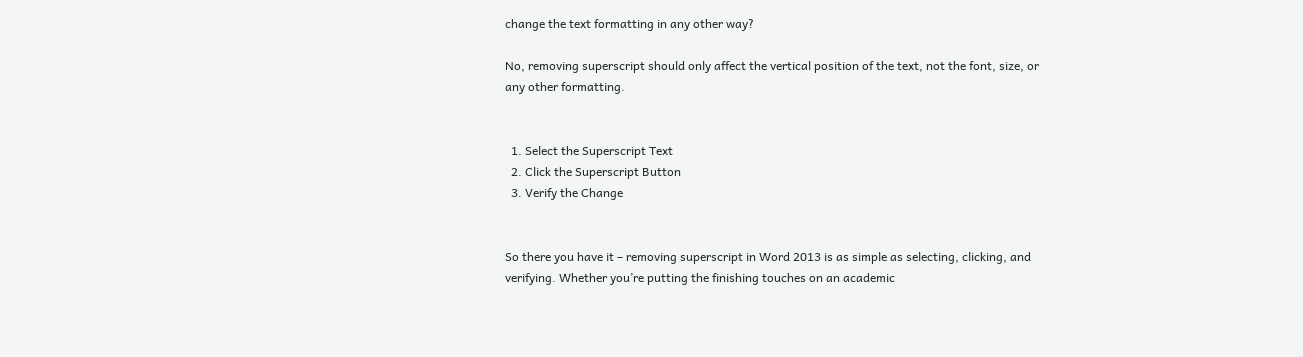change the text formatting in any other way?

No, removing superscript should only affect the vertical position of the text, not the font, size, or any other formatting.


  1. Select the Superscript Text
  2. Click the Superscript Button
  3. Verify the Change


So there you have it – removing superscript in Word 2013 is as simple as selecting, clicking, and verifying. Whether you’re putting the finishing touches on an academic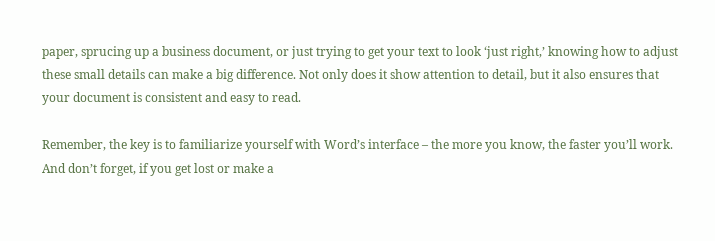paper, sprucing up a business document, or just trying to get your text to look ‘just right,’ knowing how to adjust these small details can make a big difference. Not only does it show attention to detail, but it also ensures that your document is consistent and easy to read.

Remember, the key is to familiarize yourself with Word’s interface – the more you know, the faster you’ll work. And don’t forget, if you get lost or make a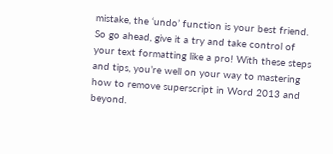mistake, the ‘undo’ function is your best friend. So go ahead, give it a try and take control of your text formatting like a pro! With these steps and tips, you’re well on your way to mastering how to remove superscript in Word 2013 and beyond.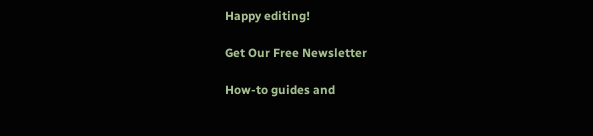Happy editing!

Get Our Free Newsletter

How-to guides and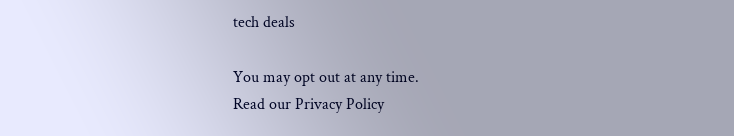tech deals

You may opt out at any time.
Read our Privacy Policy